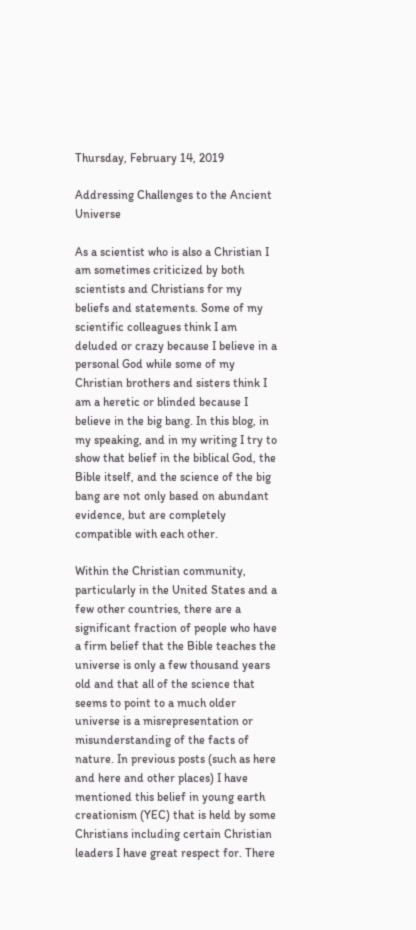Thursday, February 14, 2019

Addressing Challenges to the Ancient Universe

As a scientist who is also a Christian I am sometimes criticized by both scientists and Christians for my beliefs and statements. Some of my scientific colleagues think I am deluded or crazy because I believe in a personal God while some of my Christian brothers and sisters think I am a heretic or blinded because I believe in the big bang. In this blog, in my speaking, and in my writing I try to show that belief in the biblical God, the Bible itself, and the science of the big bang are not only based on abundant evidence, but are completely compatible with each other.

Within the Christian community, particularly in the United States and a few other countries, there are a significant fraction of people who have a firm belief that the Bible teaches the universe is only a few thousand years old and that all of the science that seems to point to a much older universe is a misrepresentation or misunderstanding of the facts of nature. In previous posts (such as here and here and other places) I have mentioned this belief in young earth creationism (YEC) that is held by some Christians including certain Christian leaders I have great respect for. There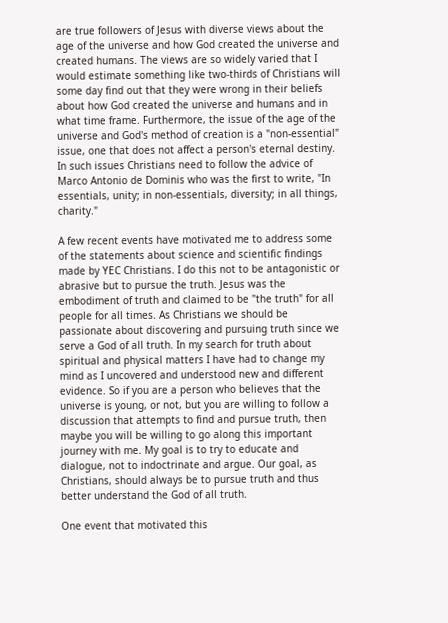are true followers of Jesus with diverse views about the age of the universe and how God created the universe and created humans. The views are so widely varied that I would estimate something like two-thirds of Christians will some day find out that they were wrong in their beliefs about how God created the universe and humans and in what time frame. Furthermore, the issue of the age of the universe and God's method of creation is a "non-essential" issue, one that does not affect a person's eternal destiny. In such issues Christians need to follow the advice of Marco Antonio de Dominis who was the first to write, "In essentials, unity; in non-essentials, diversity; in all things, charity."

A few recent events have motivated me to address some of the statements about science and scientific findings made by YEC Christians. I do this not to be antagonistic or abrasive but to pursue the truth. Jesus was the embodiment of truth and claimed to be "the truth" for all people for all times. As Christians we should be passionate about discovering and pursuing truth since we serve a God of all truth. In my search for truth about spiritual and physical matters I have had to change my mind as I uncovered and understood new and different evidence. So if you are a person who believes that the universe is young, or not, but you are willing to follow a discussion that attempts to find and pursue truth, then maybe you will be willing to go along this important journey with me. My goal is to try to educate and dialogue, not to indoctrinate and argue. Our goal, as Christians, should always be to pursue truth and thus better understand the God of all truth.

One event that motivated this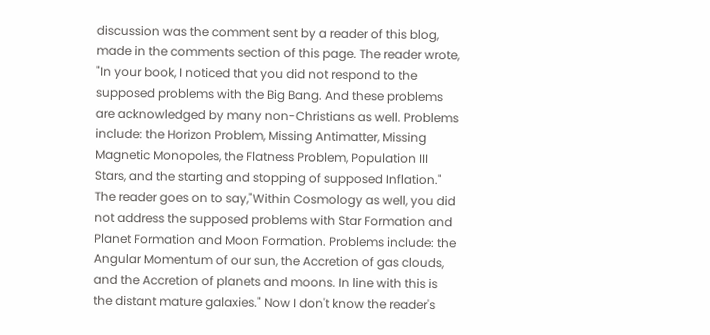discussion was the comment sent by a reader of this blog, made in the comments section of this page. The reader wrote, "In your book, I noticed that you did not respond to the supposed problems with the Big Bang. And these problems are acknowledged by many non-Christians as well. Problems include: the Horizon Problem, Missing Antimatter, Missing Magnetic Monopoles, the Flatness Problem, Population III Stars, and the starting and stopping of supposed Inflation." The reader goes on to say,"Within Cosmology as well, you did not address the supposed problems with Star Formation and Planet Formation and Moon Formation. Problems include: the Angular Momentum of our sun, the Accretion of gas clouds, and the Accretion of planets and moons. In line with this is the distant mature galaxies." Now I don't know the reader's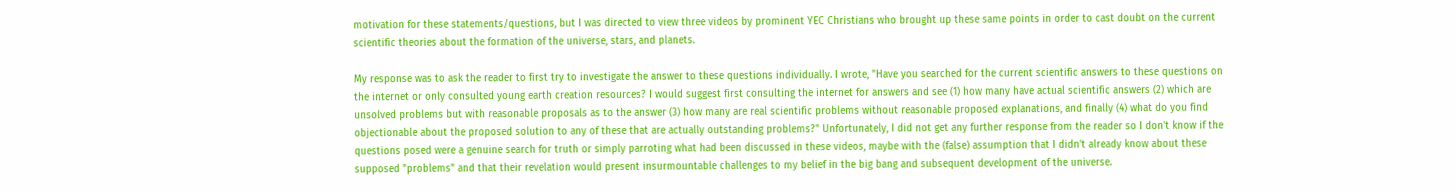motivation for these statements/questions, but I was directed to view three videos by prominent YEC Christians who brought up these same points in order to cast doubt on the current scientific theories about the formation of the universe, stars, and planets.

My response was to ask the reader to first try to investigate the answer to these questions individually. I wrote, "Have you searched for the current scientific answers to these questions on the internet or only consulted young earth creation resources? I would suggest first consulting the internet for answers and see (1) how many have actual scientific answers (2) which are unsolved problems but with reasonable proposals as to the answer (3) how many are real scientific problems without reasonable proposed explanations, and finally (4) what do you find objectionable about the proposed solution to any of these that are actually outstanding problems?" Unfortunately, I did not get any further response from the reader so I don't know if the questions posed were a genuine search for truth or simply parroting what had been discussed in these videos, maybe with the (false) assumption that I didn't already know about these supposed "problems" and that their revelation would present insurmountable challenges to my belief in the big bang and subsequent development of the universe.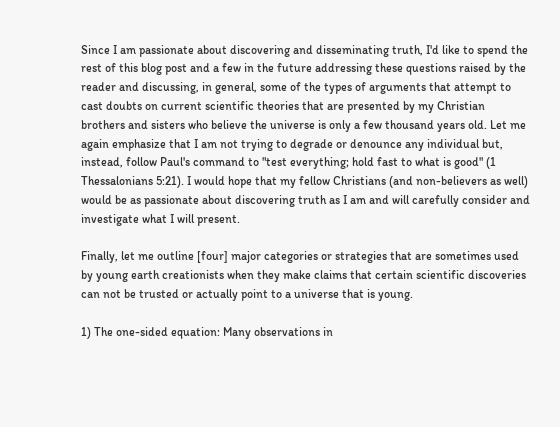Since I am passionate about discovering and disseminating truth, I'd like to spend the rest of this blog post and a few in the future addressing these questions raised by the reader and discussing, in general, some of the types of arguments that attempt to cast doubts on current scientific theories that are presented by my Christian brothers and sisters who believe the universe is only a few thousand years old. Let me again emphasize that I am not trying to degrade or denounce any individual but, instead, follow Paul's command to "test everything; hold fast to what is good" (1 Thessalonians 5:21). I would hope that my fellow Christians (and non-believers as well) would be as passionate about discovering truth as I am and will carefully consider and investigate what I will present.

Finally, let me outline [four] major categories or strategies that are sometimes used by young earth creationists when they make claims that certain scientific discoveries can not be trusted or actually point to a universe that is young.

1) The one-sided equation: Many observations in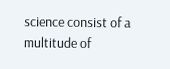science consist of a multitude of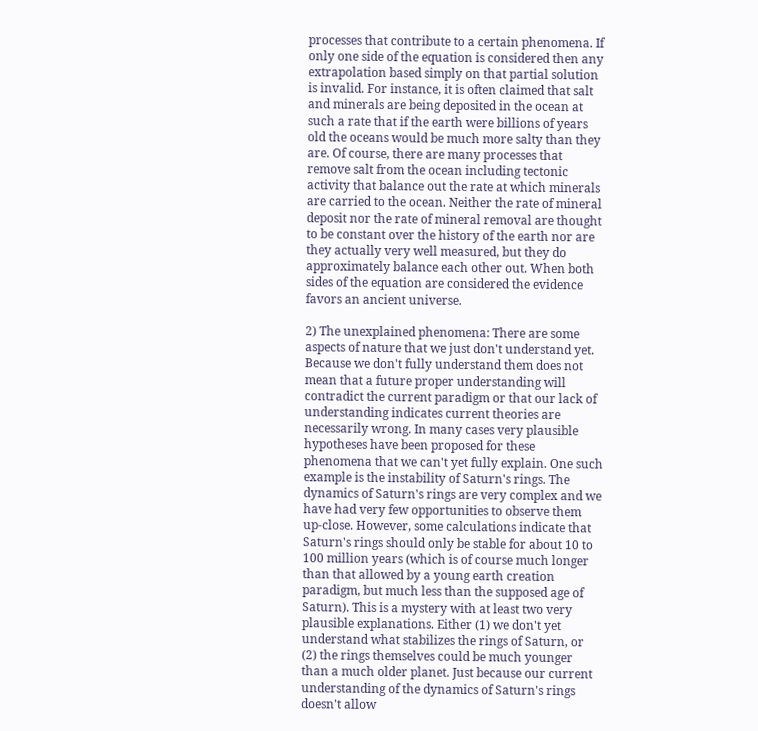processes that contribute to a certain phenomena. If only one side of the equation is considered then any extrapolation based simply on that partial solution is invalid. For instance, it is often claimed that salt and minerals are being deposited in the ocean at such a rate that if the earth were billions of years old the oceans would be much more salty than they are. Of course, there are many processes that remove salt from the ocean including tectonic activity that balance out the rate at which minerals are carried to the ocean. Neither the rate of mineral deposit nor the rate of mineral removal are thought to be constant over the history of the earth nor are they actually very well measured, but they do approximately balance each other out. When both sides of the equation are considered the evidence favors an ancient universe.

2) The unexplained phenomena: There are some aspects of nature that we just don't understand yet. Because we don't fully understand them does not mean that a future proper understanding will contradict the current paradigm or that our lack of understanding indicates current theories are necessarily wrong. In many cases very plausible hypotheses have been proposed for these phenomena that we can't yet fully explain. One such example is the instability of Saturn's rings. The dynamics of Saturn's rings are very complex and we have had very few opportunities to observe them up-close. However, some calculations indicate that Saturn's rings should only be stable for about 10 to 100 million years (which is of course much longer than that allowed by a young earth creation paradigm, but much less than the supposed age of Saturn). This is a mystery with at least two very plausible explanations. Either (1) we don't yet understand what stabilizes the rings of Saturn, or (2) the rings themselves could be much younger than a much older planet. Just because our current understanding of the dynamics of Saturn's rings doesn't allow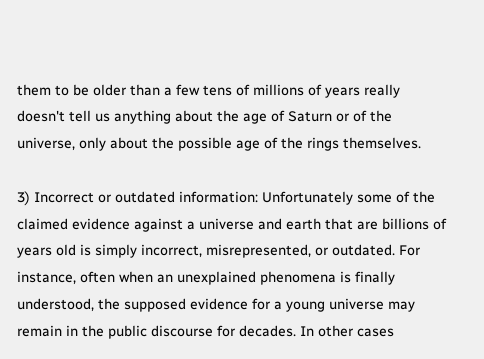them to be older than a few tens of millions of years really doesn't tell us anything about the age of Saturn or of the universe, only about the possible age of the rings themselves.

3) Incorrect or outdated information: Unfortunately some of the claimed evidence against a universe and earth that are billions of years old is simply incorrect, misrepresented, or outdated. For instance, often when an unexplained phenomena is finally understood, the supposed evidence for a young universe may remain in the public discourse for decades. In other cases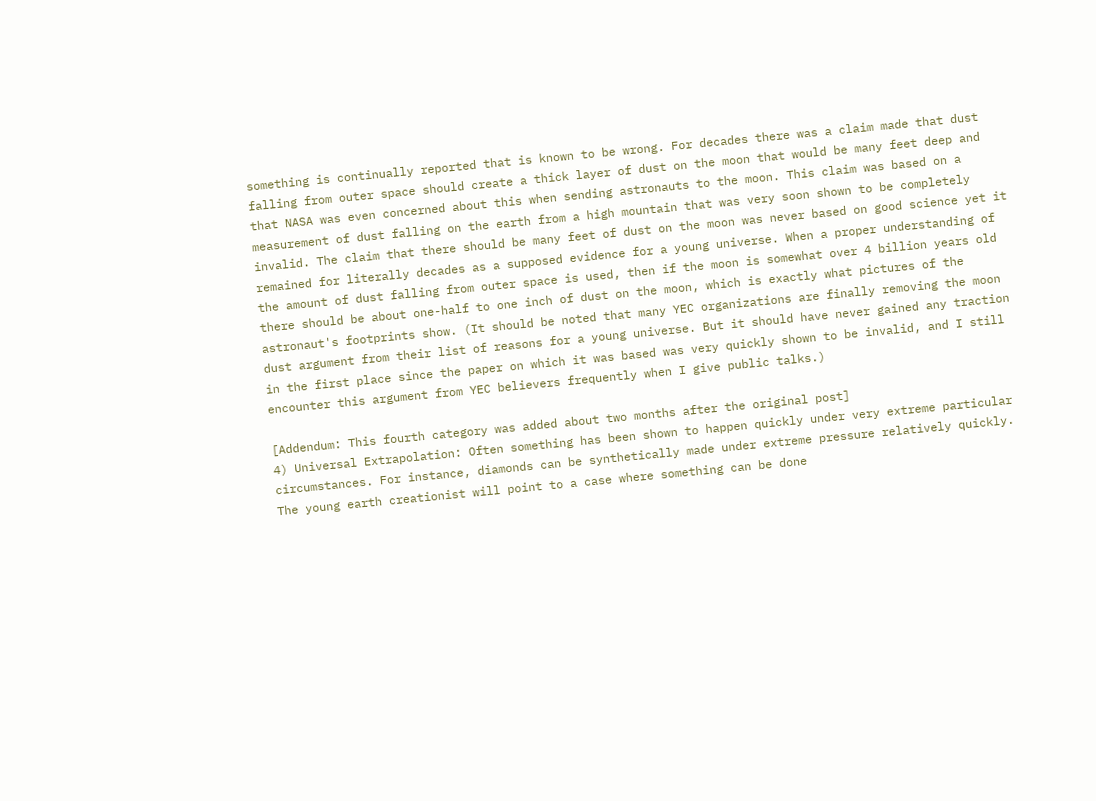something is continually reported that is known to be wrong. For decades there was a claim made that dust falling from outer space should create a thick layer of dust on the moon that would be many feet deep and that NASA was even concerned about this when sending astronauts to the moon. This claim was based on a measurement of dust falling on the earth from a high mountain that was very soon shown to be completely invalid. The claim that there should be many feet of dust on the moon was never based on good science yet it remained for literally decades as a supposed evidence for a young universe. When a proper understanding of the amount of dust falling from outer space is used, then if the moon is somewhat over 4 billion years old there should be about one-half to one inch of dust on the moon, which is exactly what pictures of the astronaut's footprints show. (It should be noted that many YEC organizations are finally removing the moon dust argument from their list of reasons for a young universe. But it should have never gained any traction in the first place since the paper on which it was based was very quickly shown to be invalid, and I still encounter this argument from YEC believers frequently when I give public talks.)

[Addendum: This fourth category was added about two months after the original post]
4) Universal Extrapolation: Often something has been shown to happen quickly under very extreme particular circumstances. For instance, diamonds can be synthetically made under extreme pressure relatively quickly. The young earth creationist will point to a case where something can be done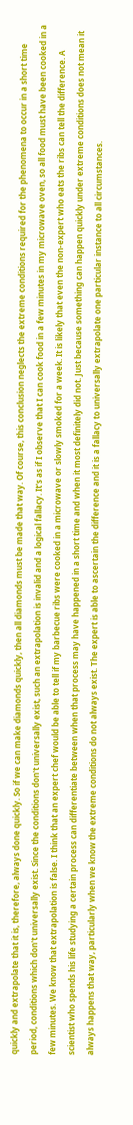quickly and extrapolate that it is, therefore, always done quickly. So if we can make diamonds quickly, then all diamonds must be made that way. Of course, this conclusion neglects the extreme conditions required for the phenomena to occur in a short time period, conditions which don't universally exist. Since the conditions don't universally exist, such an extrapolation is invalid and a logical fallacy. It's as if I observe that I can cook food in a few minutes in my microwave oven, so all food must have been cooked in a few minutes. We know that extrapolation is false. I think that an expert chef would be able to tell if my barbecue ribs were cooked in a microwave or slowly smoked for a week. It is likely that even the non-expert who eats the ribs can tell the difference. A scientist who spends his life studying a certain process can differentiate between when that process may have happened in a short time and when it most definitely did not. Just because something can happen quickly under extreme conditions does not mean it always happens that way, particularly when we know the extreme conditions do not always exist. The expert is able to ascertain the difference and it is a fallacy to universally extrapolate one particular instance to all circumstances.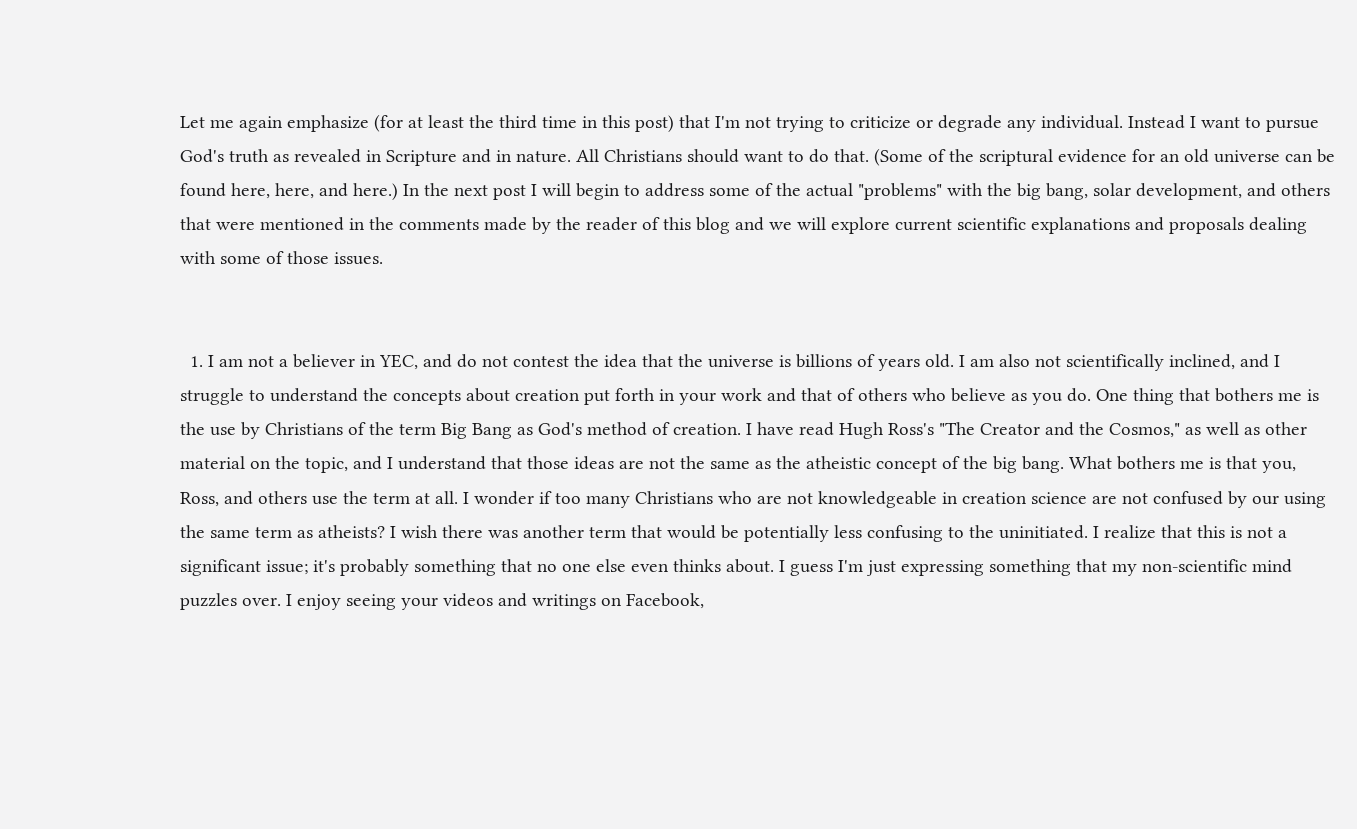Let me again emphasize (for at least the third time in this post) that I'm not trying to criticize or degrade any individual. Instead I want to pursue God's truth as revealed in Scripture and in nature. All Christians should want to do that. (Some of the scriptural evidence for an old universe can be found here, here, and here.) In the next post I will begin to address some of the actual "problems" with the big bang, solar development, and others that were mentioned in the comments made by the reader of this blog and we will explore current scientific explanations and proposals dealing with some of those issues.


  1. I am not a believer in YEC, and do not contest the idea that the universe is billions of years old. I am also not scientifically inclined, and I struggle to understand the concepts about creation put forth in your work and that of others who believe as you do. One thing that bothers me is the use by Christians of the term Big Bang as God's method of creation. I have read Hugh Ross's "The Creator and the Cosmos," as well as other material on the topic, and I understand that those ideas are not the same as the atheistic concept of the big bang. What bothers me is that you, Ross, and others use the term at all. I wonder if too many Christians who are not knowledgeable in creation science are not confused by our using the same term as atheists? I wish there was another term that would be potentially less confusing to the uninitiated. I realize that this is not a significant issue; it's probably something that no one else even thinks about. I guess I'm just expressing something that my non-scientific mind puzzles over. I enjoy seeing your videos and writings on Facebook,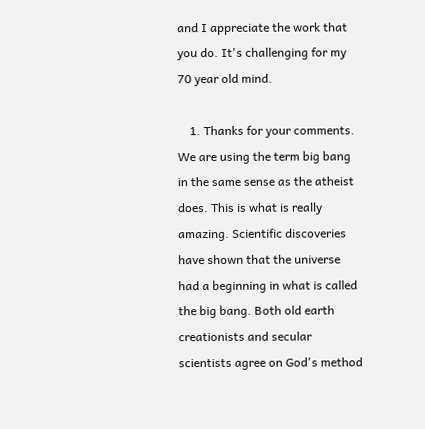and I appreciate the work that you do. It's challenging for my 70 year old mind.

    1. Thanks for your comments. We are using the term big bang in the same sense as the atheist does. This is what is really amazing. Scientific discoveries have shown that the universe had a beginning in what is called the big bang. Both old earth creationists and secular scientists agree on God's method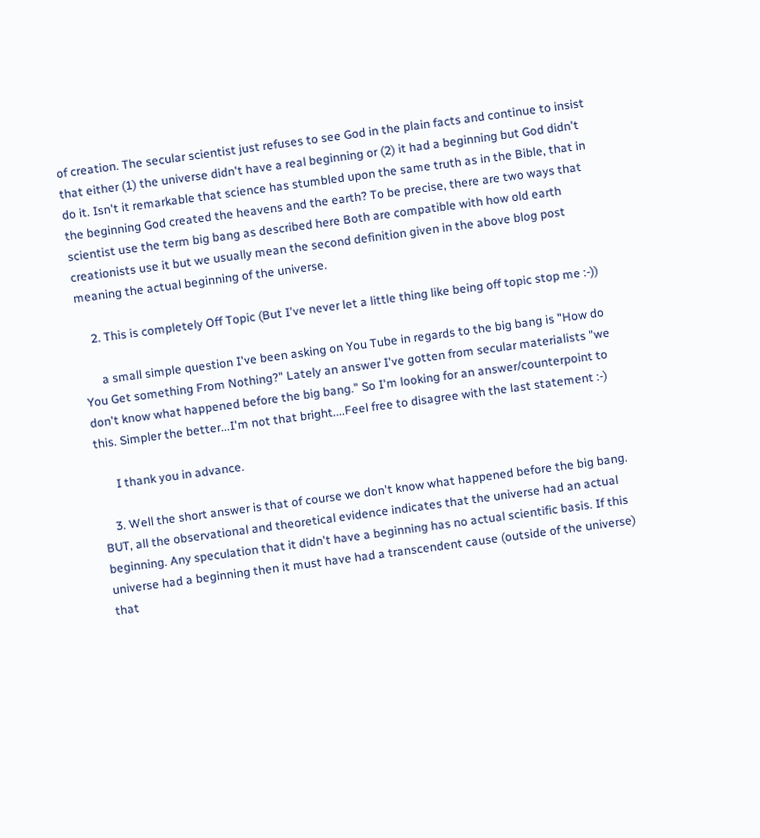of creation. The secular scientist just refuses to see God in the plain facts and continue to insist that either (1) the universe didn't have a real beginning or (2) it had a beginning but God didn't do it. Isn't it remarkable that science has stumbled upon the same truth as in the Bible, that in the beginning God created the heavens and the earth? To be precise, there are two ways that scientist use the term big bang as described here Both are compatible with how old earth creationists use it but we usually mean the second definition given in the above blog post meaning the actual beginning of the universe.

    2. This is completely Off Topic (But I've never let a little thing like being off topic stop me :-))

      a small simple question I've been asking on You Tube in regards to the big bang is "How do You Get something From Nothing?" Lately an answer I've gotten from secular materialists "we don't know what happened before the big bang." So I'm looking for an answer/counterpoint to this. Simpler the better...I'm not that bright....Feel free to disagree with the last statement :-)

      I thank you in advance.

    3. Well the short answer is that of course we don't know what happened before the big bang. BUT, all the observational and theoretical evidence indicates that the universe had an actual beginning. Any speculation that it didn't have a beginning has no actual scientific basis. If this universe had a beginning then it must have had a transcendent cause (outside of the universe) that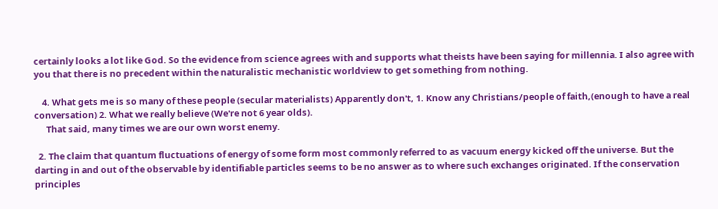certainly looks a lot like God. So the evidence from science agrees with and supports what theists have been saying for millennia. I also agree with you that there is no precedent within the naturalistic mechanistic worldview to get something from nothing.

    4. What gets me is so many of these people (secular materialists) Apparently don't, 1. Know any Christians/people of faith,(enough to have a real conversation) 2. What we really believe (We're not 6 year olds).
      That said, many times we are our own worst enemy.

  2. The claim that quantum fluctuations of energy of some form most commonly referred to as vacuum energy kicked off the universe. But the darting in and out of the observable by identifiable particles seems to be no answer as to where such exchanges originated. If the conservation principles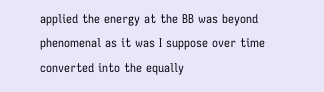applied the energy at the BB was beyond phenomenal as it was I suppose over time converted into the equally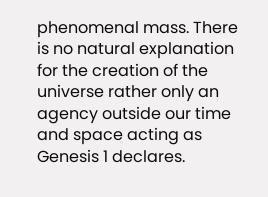phenomenal mass. There is no natural explanation for the creation of the universe rather only an agency outside our time and space acting as Genesis 1 declares.